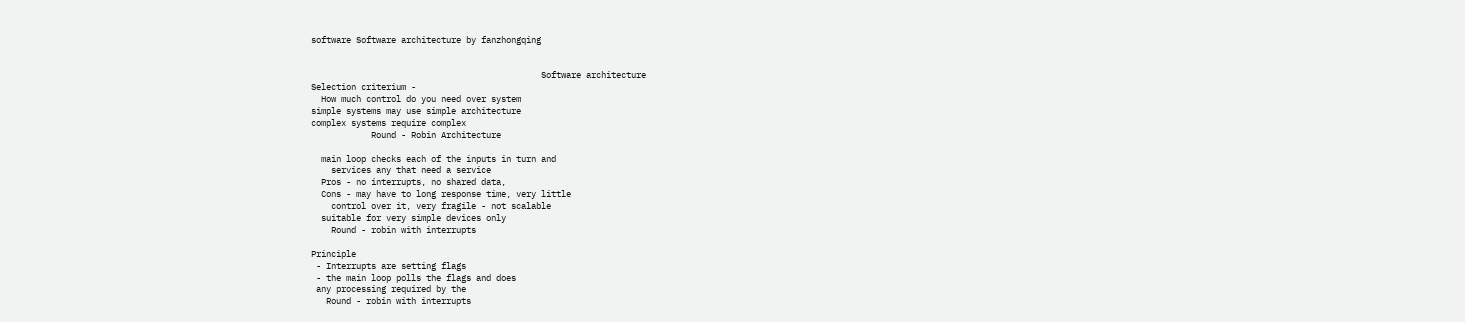software Software architecture by fanzhongqing


                                              Software architecture
Selection criterium -
  How much control do you need over system
simple systems may use simple architecture
complex systems require complex
            Round - Robin Architecture

  main loop checks each of the inputs in turn and
    services any that need a service
  Pros - no interrupts, no shared data,
  Cons - may have to long response time, very little
    control over it, very fragile - not scalable
  suitable for very simple devices only
    Round - robin with interrupts

Principle
 - Interrupts are setting flags
 - the main loop polls the flags and does
 any processing required by the
   Round - robin with interrupts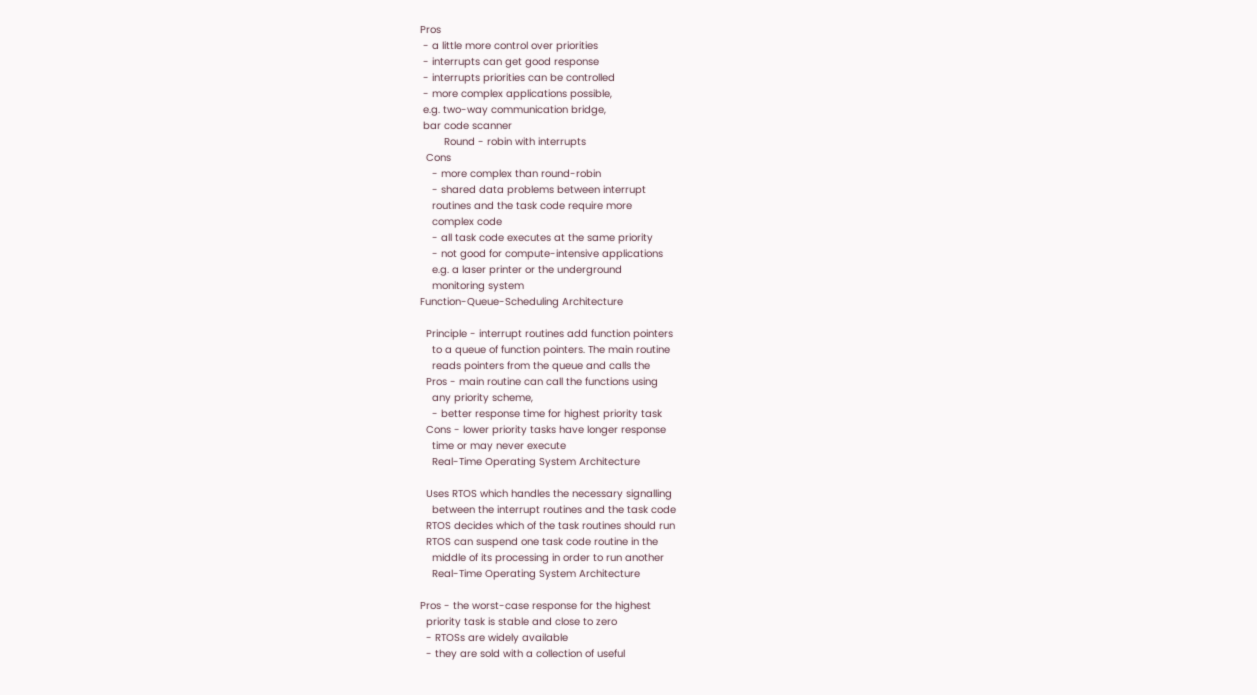Pros
 - a little more control over priorities
 - interrupts can get good response
 - interrupts priorities can be controlled
 - more complex applications possible,
 e.g. two-way communication bridge,
 bar code scanner
        Round - robin with interrupts
  Cons
    - more complex than round-robin
    - shared data problems between interrupt
    routines and the task code require more
    complex code
    - all task code executes at the same priority
    - not good for compute-intensive applications
    e.g. a laser printer or the underground
    monitoring system
Function-Queue-Scheduling Architecture

  Principle - interrupt routines add function pointers
    to a queue of function pointers. The main routine
    reads pointers from the queue and calls the
  Pros - main routine can call the functions using
    any priority scheme,
    - better response time for highest priority task
  Cons - lower priority tasks have longer response
    time or may never execute
    Real-Time Operating System Architecture

  Uses RTOS which handles the necessary signalling
    between the interrupt routines and the task code
  RTOS decides which of the task routines should run
  RTOS can suspend one task code routine in the
    middle of its processing in order to run another
    Real-Time Operating System Architecture

Pros - the worst-case response for the highest
  priority task is stable and close to zero
  - RTOSs are widely available
  - they are sold with a collection of useful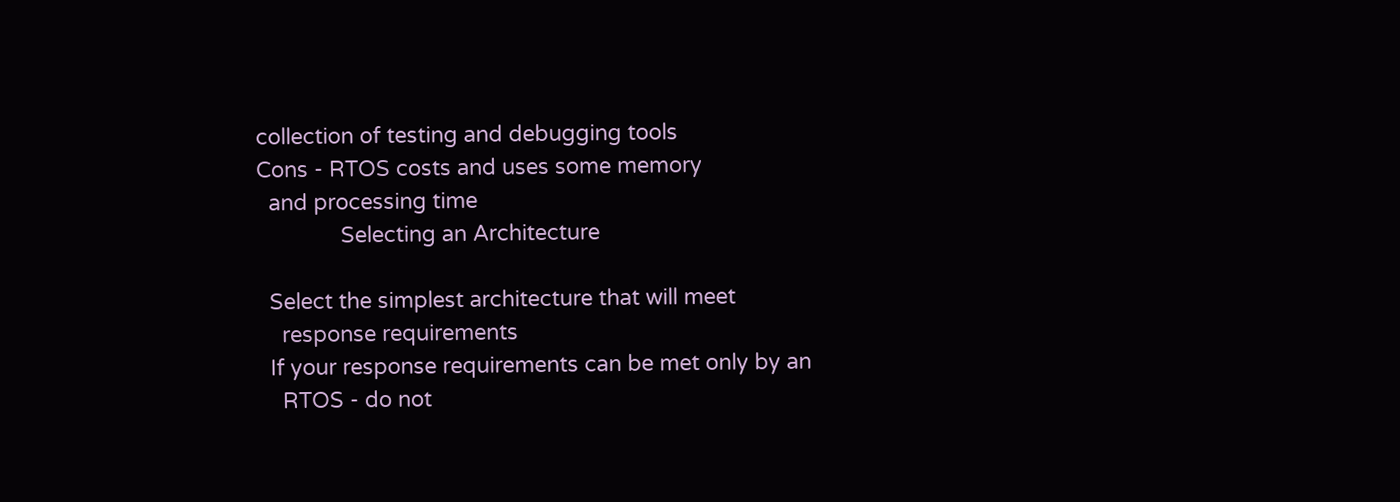collection of testing and debugging tools
Cons - RTOS costs and uses some memory
  and processing time
              Selecting an Architecture

  Select the simplest architecture that will meet
    response requirements
  If your response requirements can be met only by an
    RTOS - do not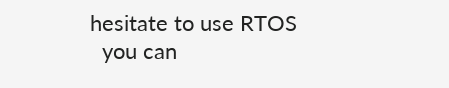hesitate to use RTOS
  you can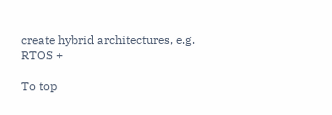create hybrid architectures, e.g. RTOS +

To top